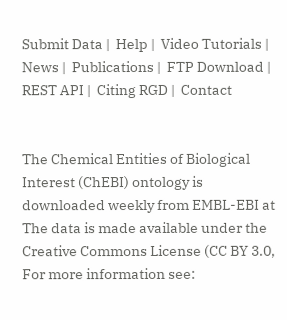Submit Data |  Help |  Video Tutorials |  News |  Publications |  FTP Download |  REST API |  Citing RGD |  Contact


The Chemical Entities of Biological Interest (ChEBI) ontology is downloaded weekly from EMBL-EBI at The data is made available under the Creative Commons License (CC BY 3.0, For more information see: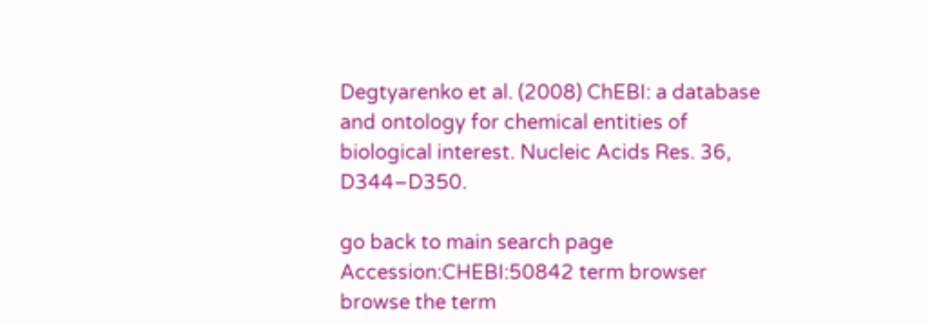Degtyarenko et al. (2008) ChEBI: a database and ontology for chemical entities of biological interest. Nucleic Acids Res. 36, D344–D350.

go back to main search page
Accession:CHEBI:50842 term browser browse the term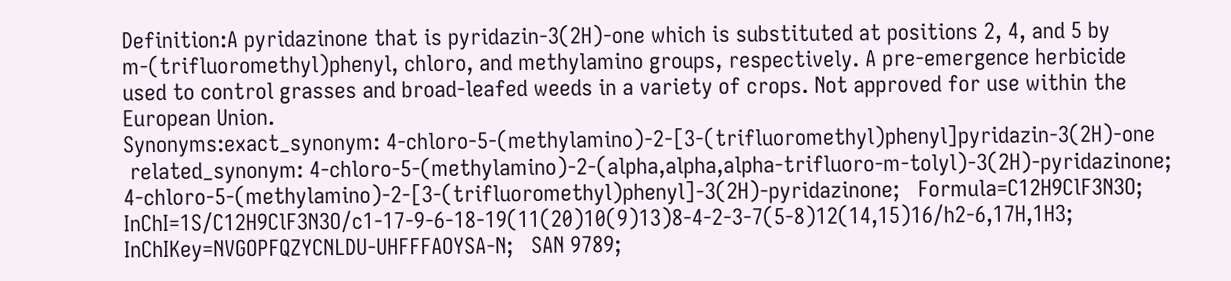Definition:A pyridazinone that is pyridazin-3(2H)-one which is substituted at positions 2, 4, and 5 by m-(trifluoromethyl)phenyl, chloro, and methylamino groups, respectively. A pre-emergence herbicide used to control grasses and broad-leafed weeds in a variety of crops. Not approved for use within the European Union.
Synonyms:exact_synonym: 4-chloro-5-(methylamino)-2-[3-(trifluoromethyl)phenyl]pyridazin-3(2H)-one
 related_synonym: 4-chloro-5-(methylamino)-2-(alpha,alpha,alpha-trifluoro-m-tolyl)-3(2H)-pyridazinone;   4-chloro-5-(methylamino)-2-[3-(trifluoromethyl)phenyl]-3(2H)-pyridazinone;   Formula=C12H9ClF3N3O;   InChI=1S/C12H9ClF3N3O/c1-17-9-6-18-19(11(20)10(9)13)8-4-2-3-7(5-8)12(14,15)16/h2-6,17H,1H3;   InChIKey=NVGOPFQZYCNLDU-UHFFFAOYSA-N;   SAN 9789;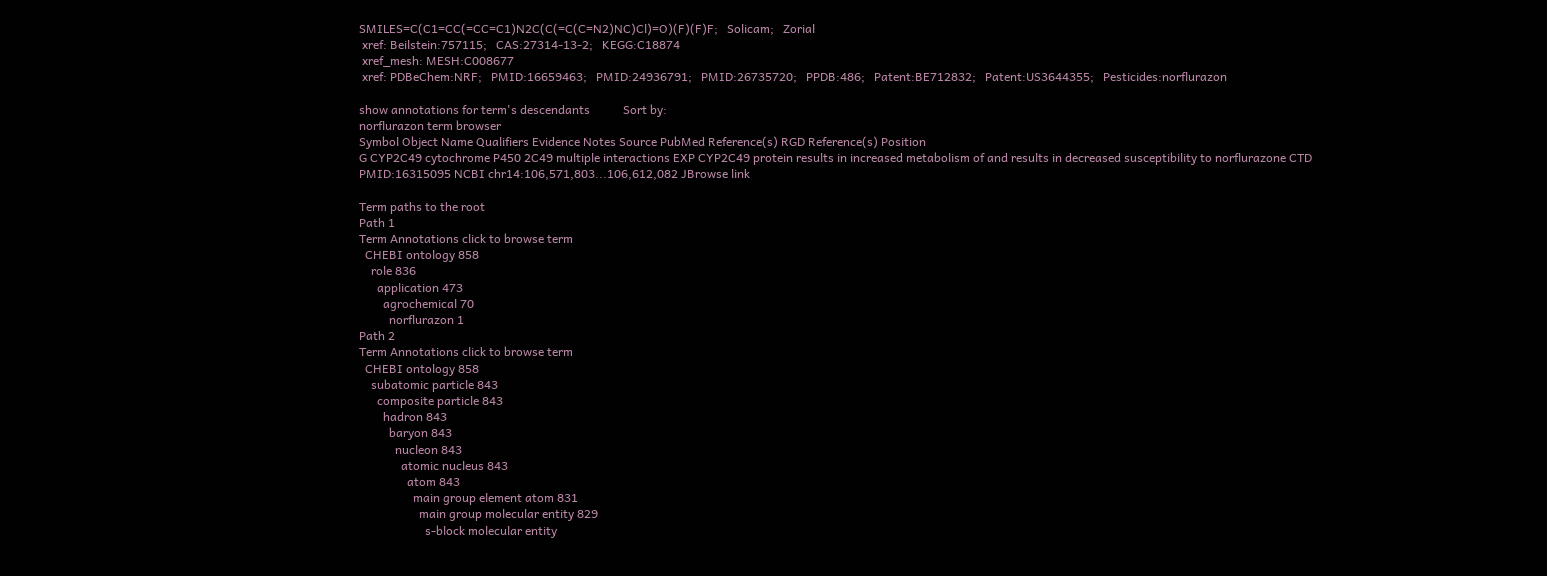SMILES=C(C1=CC(=CC=C1)N2C(C(=C(C=N2)NC)Cl)=O)(F)(F)F;   Solicam;   Zorial
 xref: Beilstein:757115;   CAS:27314-13-2;   KEGG:C18874
 xref_mesh: MESH:C008677
 xref: PDBeChem:NRF;   PMID:16659463;   PMID:24936791;   PMID:26735720;   PPDB:486;   Patent:BE712832;   Patent:US3644355;   Pesticides:norflurazon

show annotations for term's descendants           Sort by:
norflurazon term browser
Symbol Object Name Qualifiers Evidence Notes Source PubMed Reference(s) RGD Reference(s) Position
G CYP2C49 cytochrome P450 2C49 multiple interactions EXP CYP2C49 protein results in increased metabolism of and results in decreased susceptibility to norflurazone CTD PMID:16315095 NCBI chr14:106,571,803...106,612,082 JBrowse link

Term paths to the root
Path 1
Term Annotations click to browse term
  CHEBI ontology 858
    role 836
      application 473
        agrochemical 70
          norflurazon 1
Path 2
Term Annotations click to browse term
  CHEBI ontology 858
    subatomic particle 843
      composite particle 843
        hadron 843
          baryon 843
            nucleon 843
              atomic nucleus 843
                atom 843
                  main group element atom 831
                    main group molecular entity 829
                      s-block molecular entity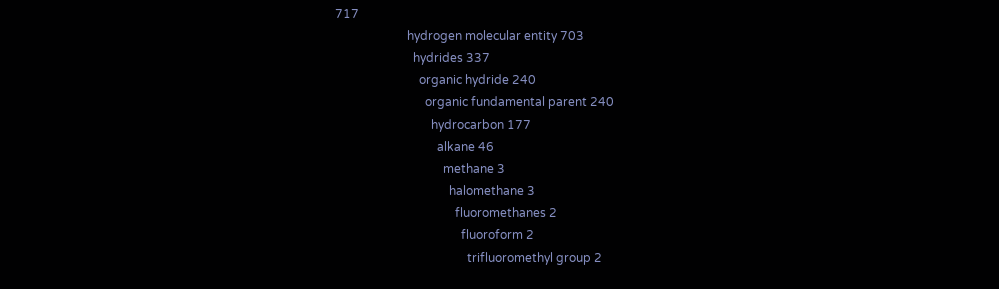717
                        hydrogen molecular entity 703
                          hydrides 337
                            organic hydride 240
                              organic fundamental parent 240
                                hydrocarbon 177
                                  alkane 46
                                    methane 3
                                      halomethane 3
                                        fluoromethanes 2
                                          fluoroform 2
                                            trifluoromethyl group 2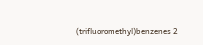(trifluoromethyl)benzenes 2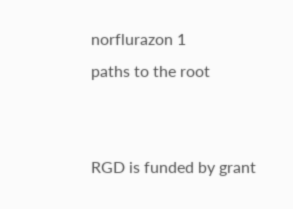norflurazon 1
paths to the root


RGD is funded by grant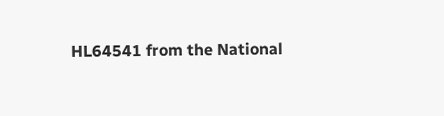HL64541 from the National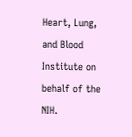Heart, Lung, and Blood Institute on behalf of the NIH.